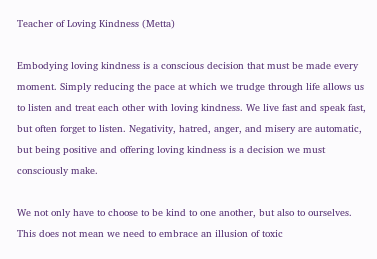Teacher of Loving Kindness (Metta)

Embodying loving kindness is a conscious decision that must be made every moment. Simply reducing the pace at which we trudge through life allows us to listen and treat each other with loving kindness. We live fast and speak fast, but often forget to listen. Negativity, hatred, anger, and misery are automatic, but being positive and offering loving kindness is a decision we must consciously make.

We not only have to choose to be kind to one another, but also to ourselves. This does not mean we need to embrace an illusion of toxic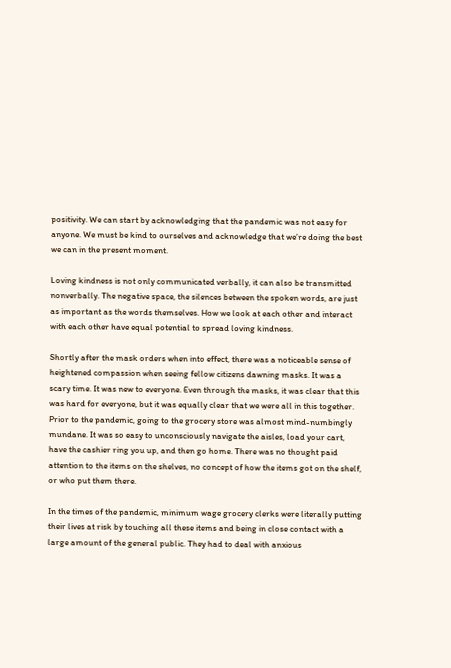positivity. We can start by acknowledging that the pandemic was not easy for anyone. We must be kind to ourselves and acknowledge that we’re doing the best we can in the present moment.

Loving kindness is not only communicated verbally, it can also be transmitted nonverbally. The negative space, the silences between the spoken words, are just as important as the words themselves. How we look at each other and interact with each other have equal potential to spread loving kindness.

Shortly after the mask orders when into effect, there was a noticeable sense of heightened compassion when seeing fellow citizens dawning masks. It was a scary time. It was new to everyone. Even through the masks, it was clear that this was hard for everyone, but it was equally clear that we were all in this together. Prior to the pandemic, going to the grocery store was almost mind-numbingly mundane. It was so easy to unconsciously navigate the aisles, load your cart, have the cashier ring you up, and then go home. There was no thought paid attention to the items on the shelves, no concept of how the items got on the shelf, or who put them there.

In the times of the pandemic, minimum wage grocery clerks were literally putting their lives at risk by touching all these items and being in close contact with a large amount of the general public. They had to deal with anxious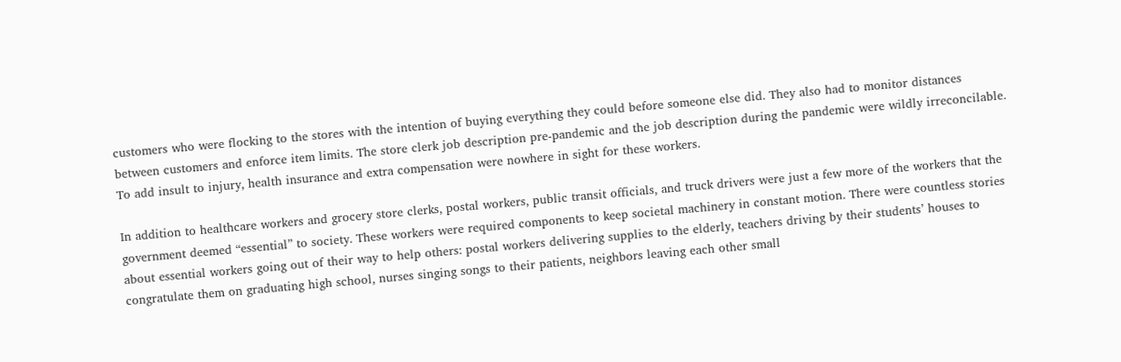customers who were flocking to the stores with the intention of buying everything they could before someone else did. They also had to monitor distances between customers and enforce item limits. The store clerk job description pre-pandemic and the job description during the pandemic were wildly irreconcilable. To add insult to injury, health insurance and extra compensation were nowhere in sight for these workers.

In addition to healthcare workers and grocery store clerks, postal workers, public transit officials, and truck drivers were just a few more of the workers that the government deemed “essential” to society. These workers were required components to keep societal machinery in constant motion. There were countless stories about essential workers going out of their way to help others: postal workers delivering supplies to the elderly, teachers driving by their students’ houses to congratulate them on graduating high school, nurses singing songs to their patients, neighbors leaving each other small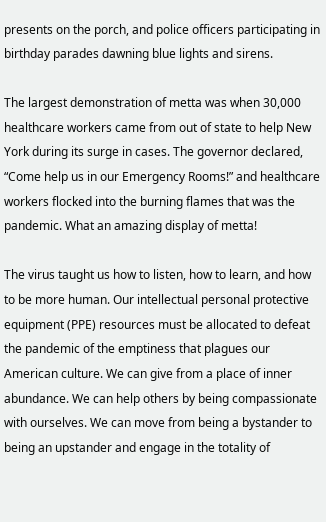presents on the porch, and police officers participating in birthday parades dawning blue lights and sirens.

The largest demonstration of metta was when 30,000 healthcare workers came from out of state to help New York during its surge in cases. The governor declared, “Come help us in our Emergency Rooms!” and healthcare workers flocked into the burning flames that was the pandemic. What an amazing display of metta!

The virus taught us how to listen, how to learn, and how to be more human. Our intellectual personal protective equipment (PPE) resources must be allocated to defeat the pandemic of the emptiness that plagues our American culture. We can give from a place of inner abundance. We can help others by being compassionate with ourselves. We can move from being a bystander to being an upstander and engage in the totality of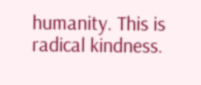humanity. This is radical kindness.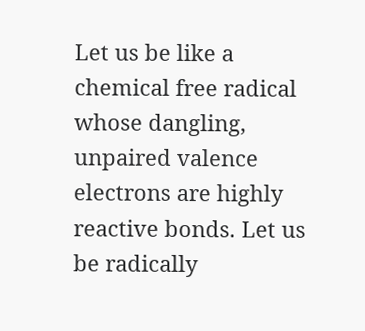Let us be like a chemical free radical whose dangling, unpaired valence electrons are highly reactive bonds. Let us be radically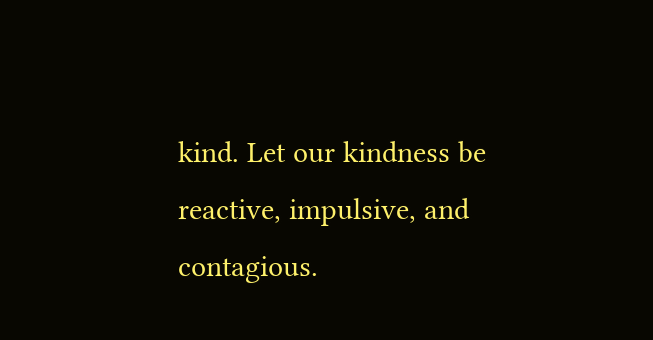kind. Let our kindness be reactive, impulsive, and contagious.